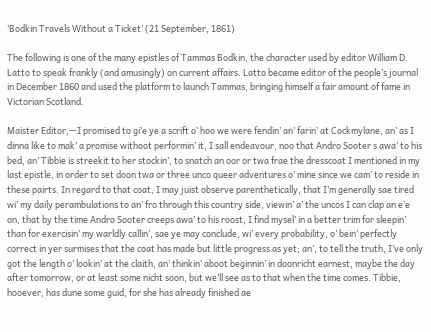‘Bodkin Travels Without a Ticket’ (21 September, 1861)

The following is one of the many epistles of Tammas Bodkin, the character used by editor William D. Latto to speak frankly (and amusingly) on current affairs. Latto became editor of the people’s journal in December 1860 and used the platform to launch Tammas, bringing himself a fair amount of fame in Victorian Scotland.

Maister Editor,—I promised to gi’e ye a scrift o’ hoo we were fendin’ an’ farin’ at Cockmylane, an’ as I dinna like to mak’ a promise withoot performin’ it, I sall endeavour, noo that Andro Sooter s awa’ to his bed, an’ Tibbie is streekit to her stockin’, to snatch an oor or twa frae the dresscoat I mentioned in my last epistle, in order to set doon twa or three unco queer adventures o’ mine since we cam’ to reside in these pairts. In regard to that coat, I may juist observe parenthetically, that I’m generally sae tired wi’ my daily perambulations to an’ fro through this country side, viewin’ a’ the uncos I can clap an e’e on, that by the time Andro Sooter creeps awa’ to his roost, I find mysel’ in a better trim for sleepin’ than for exercisin’ my warldly callin’, sae ye may conclude, wi’ every probability, o’ bein’ perfectly correct in yer surmises that the coat has made but little progress as yet; an’, to tell the truth, I’ve only got the length o’ lookin’ at the claith, an’ thinkin’ aboot beginnin’ in doonricht earnest, maybe the day after tomorrow, or at least some nicht soon, but we’ll see as to that when the time comes. Tibbie, hooever, has dune some guid, for she has already finished ae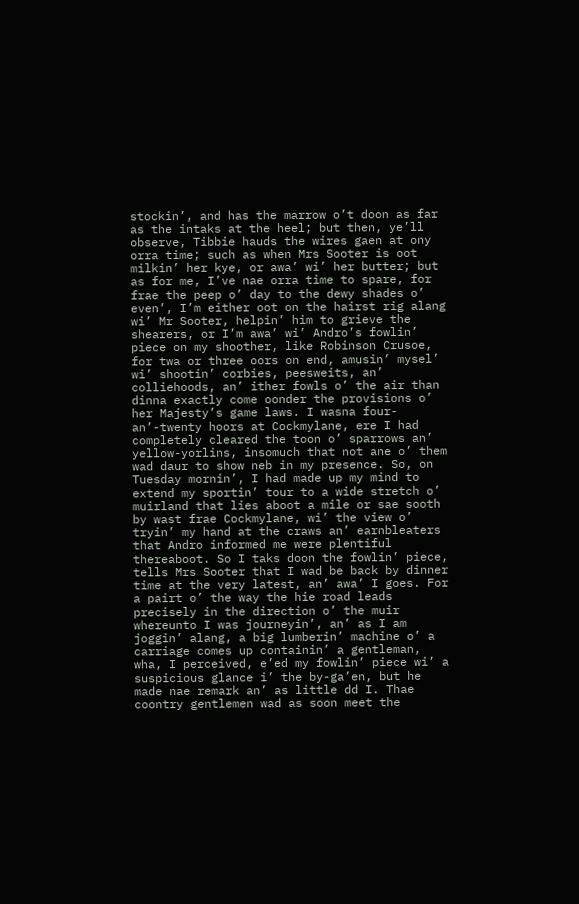stockin’, and has the marrow o’t doon as far as the intaks at the heel; but then, ye’ll observe, Tibbie hauds the wires gaen at ony orra time; such as when Mrs Sooter is oot milkin’ her kye, or awa’ wi’ her butter; but as for me, I’ve nae orra time to spare, for frae the peep o’ day to the dewy shades o’ even’, I’m either oot on the hairst rig alang wi’ Mr Sooter, helpin’ him to grieve the shearers, or I’m awa’ wi’ Andro’s fowlin’ piece on my shoother, like Robinson Crusoe, for twa or three oors on end, amusin’ mysel’ wi’ shootin’ corbies, peesweits, an’ colliehoods, an’ ither fowls o’ the air than dinna exactly come oonder the provisions o’ her Majesty’s game laws. I wasna four-an’-twenty hoors at Cockmylane, ere I had completely cleared the toon o’ sparrows an’ yellow-yorlins, insomuch that not ane o’ them wad daur to show neb in my presence. So, on Tuesday mornin’, I had made up my mind to extend my sportin’ tour to a wide stretch o’ muirland that lies aboot a mile or sae sooth by wast frae Cockmylane, wi’ the view o’ tryin’ my hand at the craws an’ earnbleaters that Andro informed me were plentiful thereaboot. So I taks doon the fowlin’ piece, tells Mrs Sooter that I wad be back by dinner time at the very latest, an’ awa’ I goes. For a pairt o’ the way the hie road leads precisely in the direction o’ the muir whereunto I was journeyin’, an’ as I am joggin’ alang, a big lumberin’ machine o’ a carriage comes up containin’ a gentleman, wha, I perceived, e’ed my fowlin’ piece wi’ a suspicious glance i’ the by-ga’en, but he made nae remark an’ as little dd I. Thae coontry gentlemen wad as soon meet the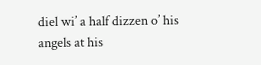diel wi’ a half dizzen o’ his angels at his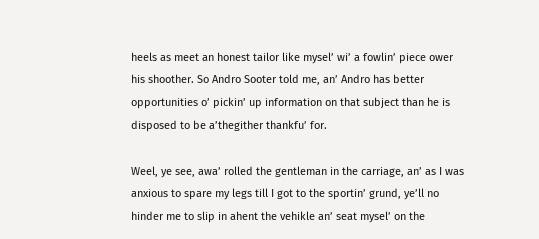heels as meet an honest tailor like mysel’ wi’ a fowlin’ piece ower his shoother. So Andro Sooter told me, an’ Andro has better opportunities o’ pickin’ up information on that subject than he is disposed to be a’thegither thankfu’ for.

Weel, ye see, awa’ rolled the gentleman in the carriage, an’ as I was anxious to spare my legs till I got to the sportin’ grund, ye’ll no hinder me to slip in ahent the vehikle an’ seat mysel’ on the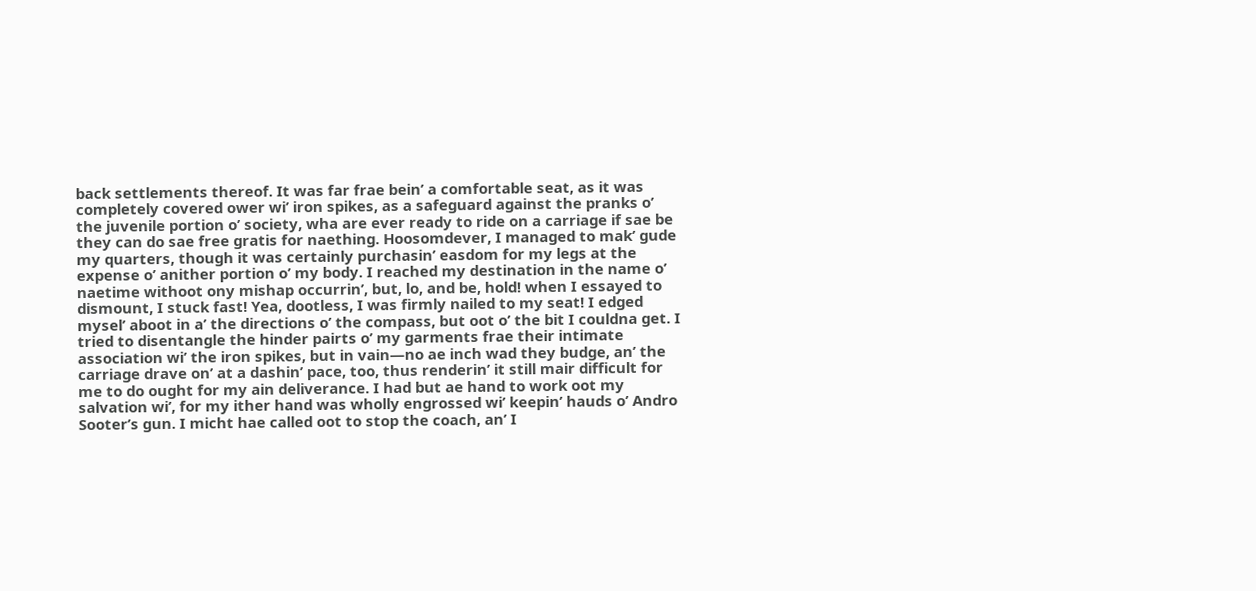back settlements thereof. It was far frae bein’ a comfortable seat, as it was completely covered ower wi’ iron spikes, as a safeguard against the pranks o’ the juvenile portion o’ society, wha are ever ready to ride on a carriage if sae be they can do sae free gratis for naething. Hoosomdever, I managed to mak’ gude my quarters, though it was certainly purchasin’ easdom for my legs at the expense o’ anither portion o’ my body. I reached my destination in the name o’ naetime withoot ony mishap occurrin’, but, lo, and be, hold! when I essayed to dismount, I stuck fast! Yea, dootless, I was firmly nailed to my seat! I edged mysel’ aboot in a’ the directions o’ the compass, but oot o’ the bit I couldna get. I tried to disentangle the hinder pairts o’ my garments frae their intimate association wi’ the iron spikes, but in vain—no ae inch wad they budge, an’ the carriage drave on’ at a dashin’ pace, too, thus renderin’ it still mair difficult for me to do ought for my ain deliverance. I had but ae hand to work oot my salvation wi’, for my ither hand was wholly engrossed wi’ keepin’ hauds o’ Andro Sooter’s gun. I micht hae called oot to stop the coach, an’ I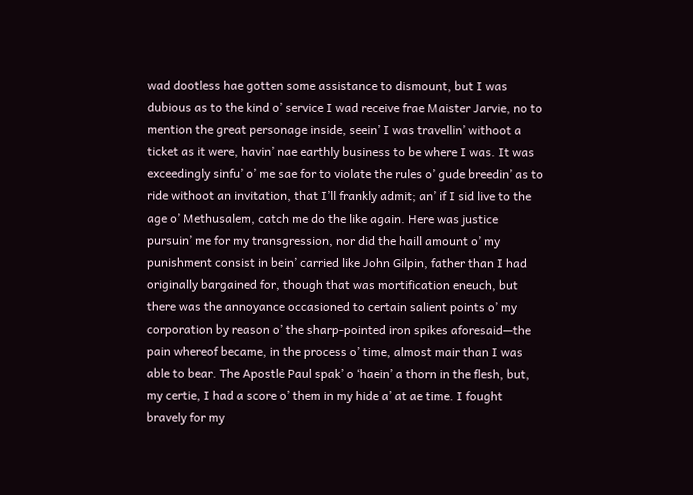wad dootless hae gotten some assistance to dismount, but I was dubious as to the kind o’ service I wad receive frae Maister Jarvie, no to mention the great personage inside, seein’ I was travellin’ withoot a ticket as it were, havin’ nae earthly business to be where I was. It was exceedingly sinfu’ o’ me sae for to violate the rules o’ gude breedin’ as to ride withoot an invitation, that I’ll frankly admit; an’ if I sid live to the age o’ Methusalem, catch me do the like again. Here was justice pursuin’ me for my transgression, nor did the haill amount o’ my punishment consist in bein’ carried like John Gilpin, father than I had originally bargained for, though that was mortification eneuch, but there was the annoyance occasioned to certain salient points o’ my corporation by reason o’ the sharp-pointed iron spikes aforesaid—the pain whereof became, in the process o’ time, almost mair than I was able to bear. The Apostle Paul spak’ o ‘haein’ a thorn in the flesh, but, my certie, I had a score o’ them in my hide a’ at ae time. I fought bravely for my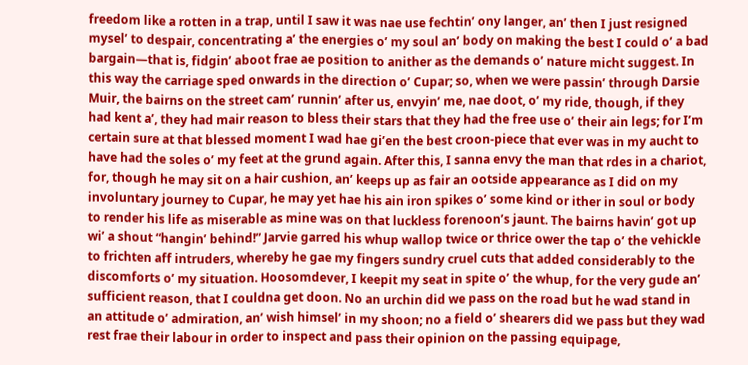freedom like a rotten in a trap, until I saw it was nae use fechtin’ ony langer, an’ then I just resigned mysel’ to despair, concentrating a’ the energies o’ my soul an’ body on making the best I could o’ a bad bargain—that is, fidgin’ aboot frae ae position to anither as the demands o’ nature micht suggest. In this way the carriage sped onwards in the direction o’ Cupar; so, when we were passin’ through Darsie Muir, the bairns on the street cam’ runnin’ after us, envyin’ me, nae doot, o’ my ride, though, if they had kent a’, they had mair reason to bless their stars that they had the free use o’ their ain legs; for I’m certain sure at that blessed moment I wad hae gi’en the best croon-piece that ever was in my aucht to have had the soles o’ my feet at the grund again. After this, I sanna envy the man that rdes in a chariot, for, though he may sit on a hair cushion, an’ keeps up as fair an ootside appearance as I did on my involuntary journey to Cupar, he may yet hae his ain iron spikes o’ some kind or ither in soul or body to render his life as miserable as mine was on that luckless forenoon’s jaunt. The bairns havin’ got up wi’ a shout “hangin’ behind!” Jarvie garred his whup wallop twice or thrice ower the tap o’ the vehickle to frichten aff intruders, whereby he gae my fingers sundry cruel cuts that added considerably to the discomforts o’ my situation. Hoosomdever, I keepit my seat in spite o’ the whup, for the very gude an’ sufficient reason, that I couldna get doon. No an urchin did we pass on the road but he wad stand in an attitude o’ admiration, an’ wish himsel’ in my shoon; no a field o’ shearers did we pass but they wad rest frae their labour in order to inspect and pass their opinion on the passing equipage,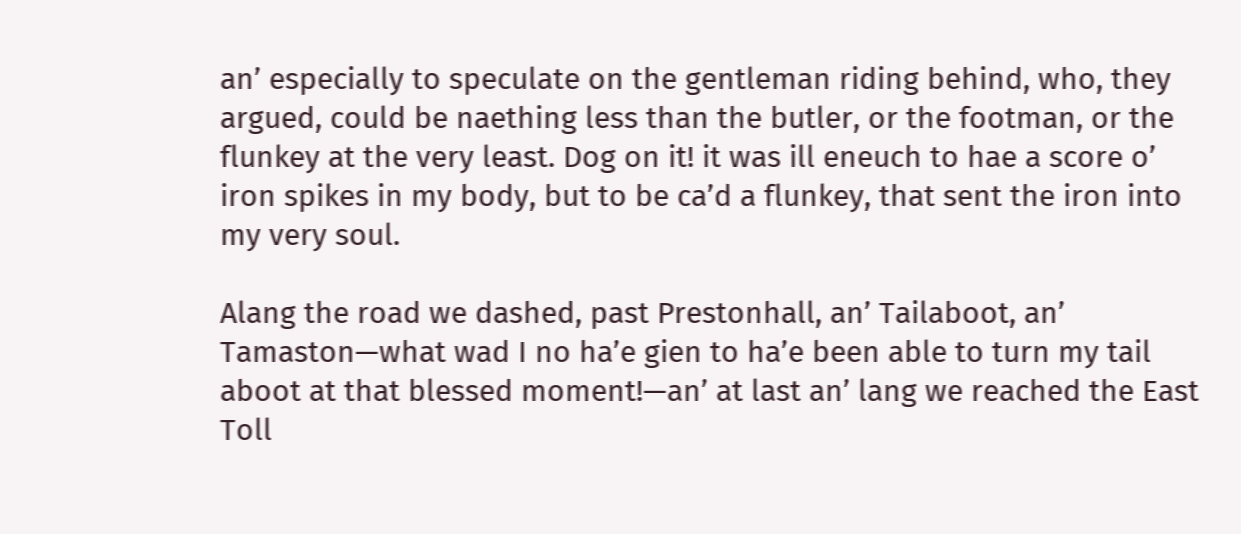an’ especially to speculate on the gentleman riding behind, who, they argued, could be naething less than the butler, or the footman, or the flunkey at the very least. Dog on it! it was ill eneuch to hae a score o’ iron spikes in my body, but to be ca’d a flunkey, that sent the iron into my very soul.

Alang the road we dashed, past Prestonhall, an’ Tailaboot, an’ Tamaston—what wad I no ha’e gien to ha’e been able to turn my tail aboot at that blessed moment!—an’ at last an’ lang we reached the East Toll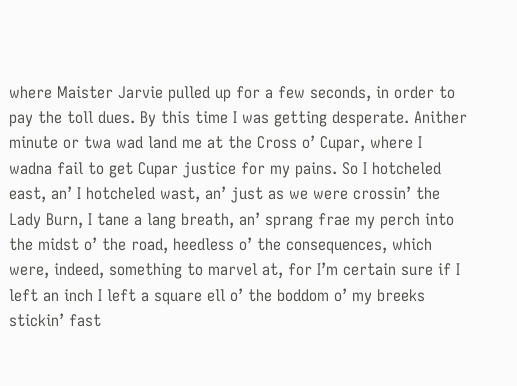where Maister Jarvie pulled up for a few seconds, in order to pay the toll dues. By this time I was getting desperate. Anither minute or twa wad land me at the Cross o’ Cupar, where I wadna fail to get Cupar justice for my pains. So I hotcheled east, an’ I hotcheled wast, an’ just as we were crossin’ the Lady Burn, I tane a lang breath, an’ sprang frae my perch into the midst o’ the road, heedless o’ the consequences, which were, indeed, something to marvel at, for I’m certain sure if I left an inch I left a square ell o’ the boddom o’ my breeks stickin’ fast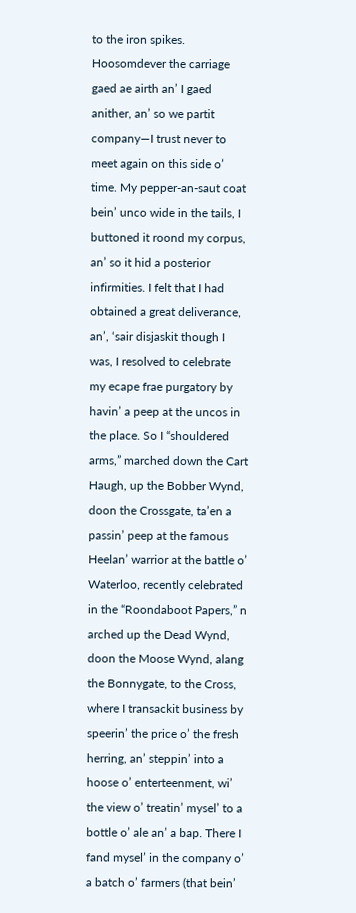to the iron spikes. Hoosomdever the carriage gaed ae airth an’ I gaed anither, an’ so we partit company—I trust never to meet again on this side o’ time. My pepper-an-saut coat bein’ unco wide in the tails, I buttoned it roond my corpus, an’ so it hid a posterior infirmities. I felt that I had obtained a great deliverance, an’, ‘sair disjaskit though I was, I resolved to celebrate my ecape frae purgatory by havin’ a peep at the uncos in the place. So I “shouldered arms,” marched down the Cart Haugh, up the Bobber Wynd, doon the Crossgate, ta’en a passin’ peep at the famous Heelan’ warrior at the battle o’ Waterloo, recently celebrated in the “Roondaboot Papers,” n arched up the Dead Wynd, doon the Moose Wynd, alang the Bonnygate, to the Cross, where I transackit business by speerin’ the price o’ the fresh herring, an’ steppin’ into a hoose o’ enterteenment, wi’ the view o’ treatin’ mysel’ to a bottle o’ ale an’ a bap. There I fand mysel’ in the company o’ a batch o’ farmers (that bein’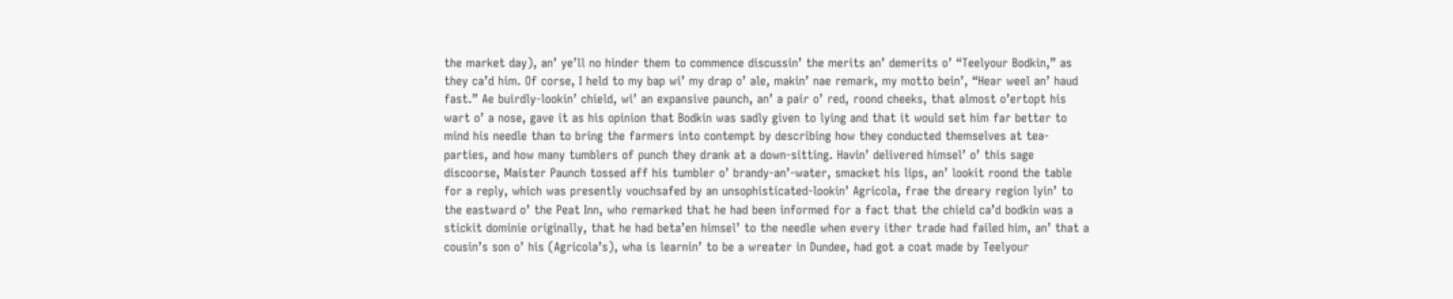the market day), an’ ye’ll no hinder them to commence discussin’ the merits an’ demerits o’ “Teelyour Bodkin,” as they ca’d him. Of corse, I held to my bap wi’ my drap o’ ale, makin’ nae remark, my motto bein’, “Hear weel an’ haud fast.” Ae buirdly-lookin’ chield, wi’ an expansive paunch, an’ a pair o’ red, roond cheeks, that almost o’ertopt his wart o’ a nose, gave it as his opinion that Bodkin was sadly given to lying and that it would set him far better to mind his needle than to bring the farmers into contempt by describing how they conducted themselves at tea-parties, and how many tumblers of punch they drank at a down-sitting. Havin’ delivered himsel’ o’ this sage discoorse, Maister Paunch tossed aff his tumbler o’ brandy-an’-water, smacket his lips, an’ lookit roond the table for a reply, which was presently vouchsafed by an unsophisticated-lookin’ Agricola, frae the dreary region lyin’ to the eastward o’ the Peat Inn, who remarked that he had been informed for a fact that the chield ca’d bodkin was a stickit dominie originally, that he had beta’en himsel’ to the needle when every ither trade had failed him, an’ that a cousin’s son o’ his (Agricola’s), wha is learnin’ to be a wreater in Dundee, had got a coat made by Teelyour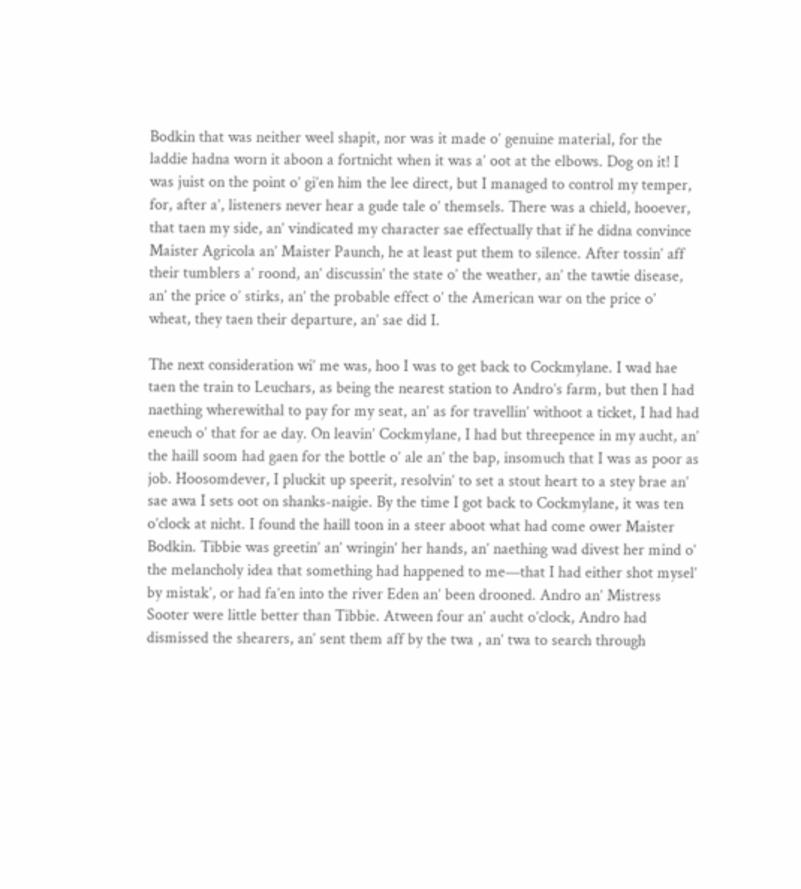Bodkin that was neither weel shapit, nor was it made o’ genuine material, for the laddie hadna worn it aboon a fortnicht when it was a’ oot at the elbows. Dog on it! I was juist on the point o’ gi’en him the lee direct, but I managed to control my temper, for, after a’, listeners never hear a gude tale o’ themsels. There was a chield, hooever, that taen my side, an’ vindicated my character sae effectually that if he didna convince Maister Agricola an’ Maister Paunch, he at least put them to silence. After tossin’ aff their tumblers a’ roond, an’ discussin’ the state o’ the weather, an’ the tawtie disease, an’ the price o’ stirks, an’ the probable effect o’ the American war on the price o’ wheat, they taen their departure, an’ sae did I.

The next consideration wi’ me was, hoo I was to get back to Cockmylane. I wad hae taen the train to Leuchars, as being the nearest station to Andro’s farm, but then I had naething wherewithal to pay for my seat, an’ as for travellin’ withoot a ticket, I had had eneuch o’ that for ae day. On leavin’ Cockmylane, I had but threepence in my aucht, an’ the haill soom had gaen for the bottle o’ ale an’ the bap, insomuch that I was as poor as job. Hoosomdever, I pluckit up speerit, resolvin’ to set a stout heart to a stey brae an’ sae awa I sets oot on shanks-naigie. By the time I got back to Cockmylane, it was ten o’clock at nicht. I found the haill toon in a steer aboot what had come ower Maister Bodkin. Tibbie was greetin’ an’ wringin’ her hands, an’ naething wad divest her mind o’ the melancholy idea that something had happened to me—that I had either shot mysel’ by mistak’, or had fa’en into the river Eden an’ been drooned. Andro an’ Mistress Sooter were little better than Tibbie. Atween four an’ aucht o’clock, Andro had dismissed the shearers, an’ sent them aff by the twa , an’ twa to search through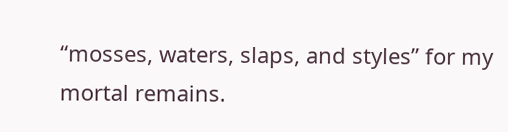“mosses, waters, slaps, and styles” for my mortal remains.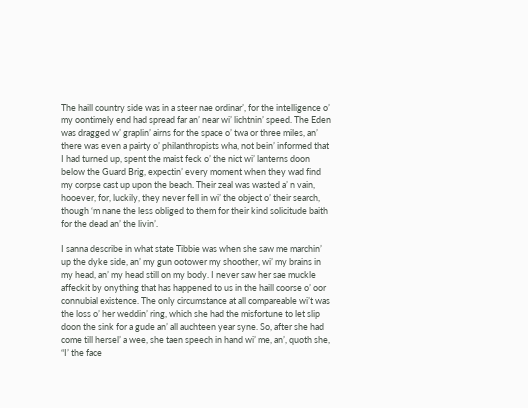The haill country side was in a steer nae ordinar’, for the intelligence o’ my oontimely end had spread far an’ near wi’ lichtnin’ speed. The Eden was dragged w’ graplin’ airns for the space o’ twa or three miles, an’ there was even a pairty o’ philanthropists wha, not bein’ informed that I had turned up, spent the maist feck o’ the nict wi’ lanterns doon below the Guard Brig, expectin’ every moment when they wad find my corpse cast up upon the beach. Their zeal was wasted a’ n vain, hooever, for, luckily, they never fell in wi’ the object o’ their search, though ‘m nane the less obliged to them for their kind solicitude baith for the dead an’ the livin’.

I sanna describe in what state Tibbie was when she saw me marchin’ up the dyke side, an’ my gun ootower my shoother, wi’ my brains in my head, an’ my head still on my body. I never saw her sae muckle affeckit by onything that has happened to us in the haill coorse o’ oor connubial existence. The only circumstance at all compareable wi’t was the loss o’ her weddin’ ring, which she had the misfortune to let slip doon the sink for a gude an’ all auchteen year syne. So, after she had come till hersel’ a wee, she taen speech in hand wi’ me, an’, quoth she, “I’ the face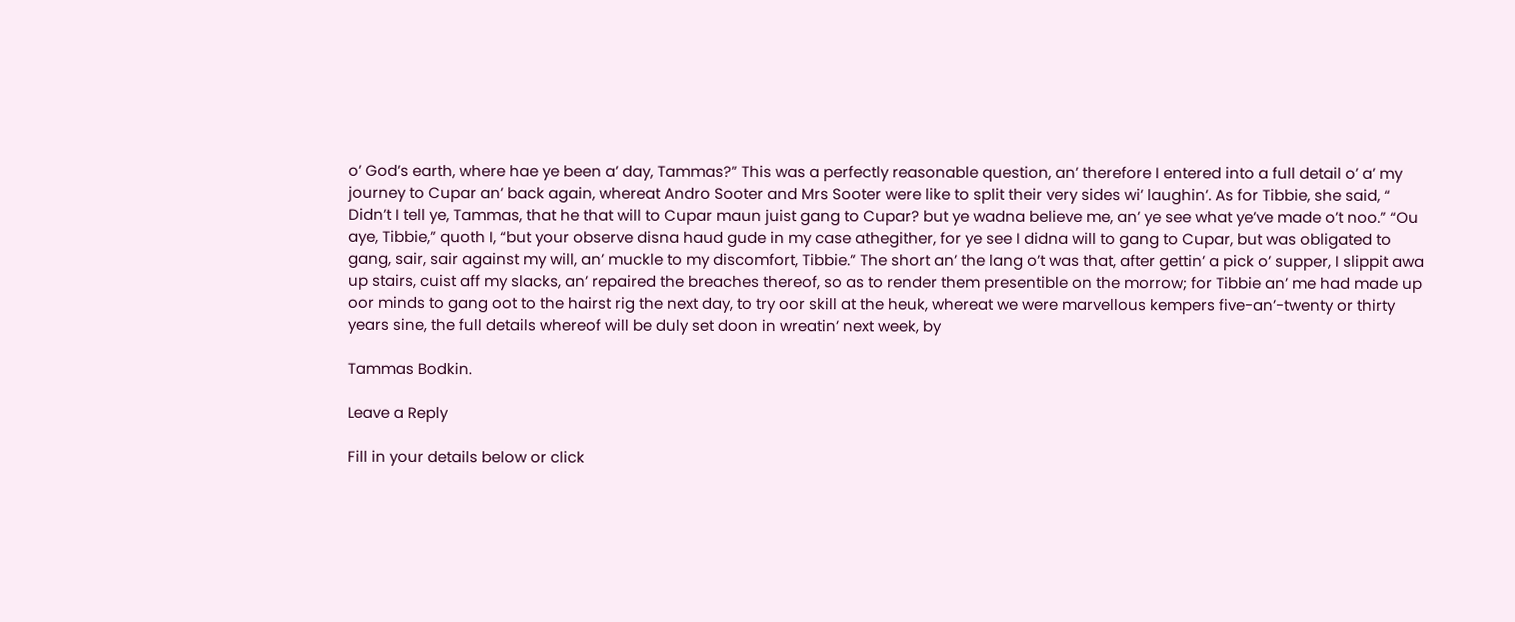o’ God’s earth, where hae ye been a’ day, Tammas?” This was a perfectly reasonable question, an’ therefore I entered into a full detail o’ a’ my journey to Cupar an’ back again, whereat Andro Sooter and Mrs Sooter were like to split their very sides wi’ laughin’. As for Tibbie, she said, “ Didn’t I tell ye, Tammas, that he that will to Cupar maun juist gang to Cupar? but ye wadna believe me, an’ ye see what ye’ve made o’t noo.” “Ou aye, Tibbie,” quoth I, “but your observe disna haud gude in my case athegither, for ye see I didna will to gang to Cupar, but was obligated to gang, sair, sair against my will, an’ muckle to my discomfort, Tibbie.” The short an’ the lang o’t was that, after gettin’ a pick o’ supper, I slippit awa up stairs, cuist aff my slacks, an’ repaired the breaches thereof, so as to render them presentible on the morrow; for Tibbie an’ me had made up oor minds to gang oot to the hairst rig the next day, to try oor skill at the heuk, whereat we were marvellous kempers five-an’-twenty or thirty years sine, the full details whereof will be duly set doon in wreatin’ next week, by

Tammas Bodkin.

Leave a Reply

Fill in your details below or click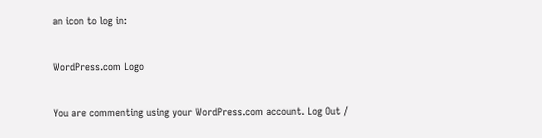an icon to log in:

WordPress.com Logo

You are commenting using your WordPress.com account. Log Out /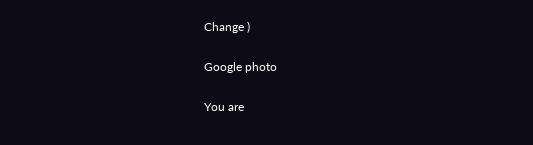Change )

Google photo

You are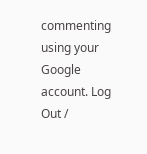commenting using your Google account. Log Out /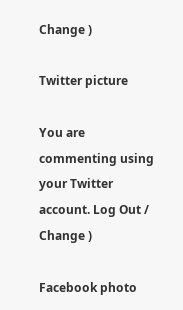Change )

Twitter picture

You are commenting using your Twitter account. Log Out /  Change )

Facebook photo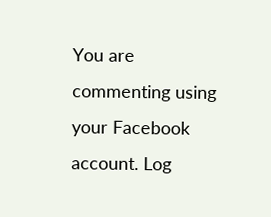You are commenting using your Facebook account. Log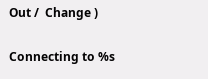Out /  Change )

Connecting to %s